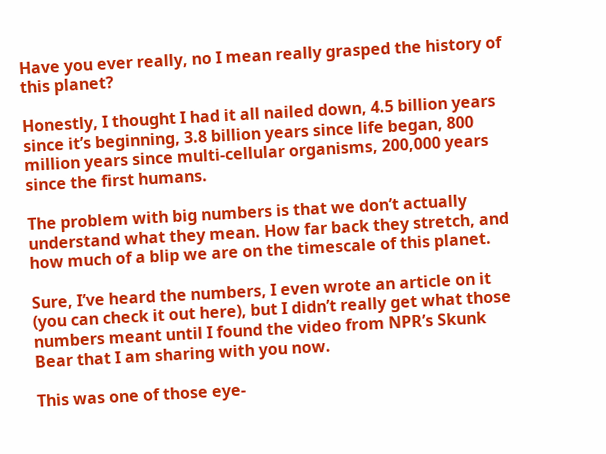Have you ever really, no I mean really grasped the history of this planet?

Honestly, I thought I had it all nailed down, 4.5 billion years since it’s beginning, 3.8 billion years since life began, 800 million years since multi-cellular organisms, 200,000 years since the first humans.

The problem with big numbers is that we don’t actually understand what they mean. How far back they stretch, and how much of a blip we are on the timescale of this planet.

Sure, I’ve heard the numbers, I even wrote an article on it (you can check it out here), but I didn’t really get what those numbers meant until I found the video from NPR’s Skunk Bear that I am sharing with you now.

This was one of those eye-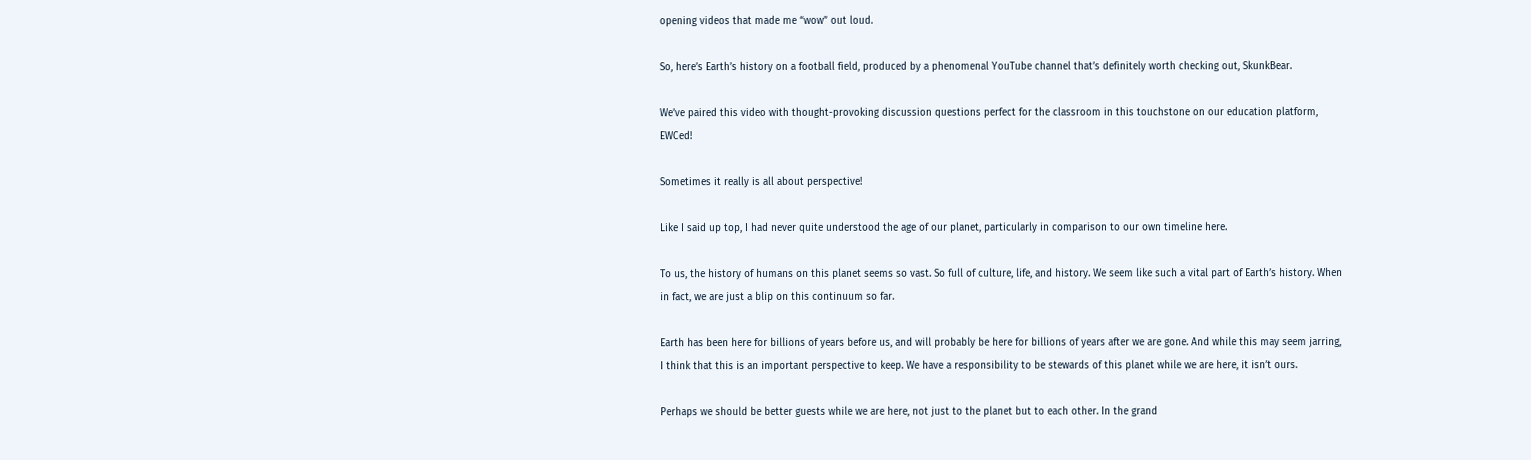opening videos that made me “wow” out loud.

So, here’s Earth’s history on a football field, produced by a phenomenal YouTube channel that’s definitely worth checking out, SkunkBear.

We’ve paired this video with thought-provoking discussion questions perfect for the classroom in this touchstone on our education platform, EWCed!

Sometimes it really is all about perspective!

Like I said up top, I had never quite understood the age of our planet, particularly in comparison to our own timeline here.

To us, the history of humans on this planet seems so vast. So full of culture, life, and history. We seem like such a vital part of Earth’s history. When in fact, we are just a blip on this continuum so far.

Earth has been here for billions of years before us, and will probably be here for billions of years after we are gone. And while this may seem jarring, I think that this is an important perspective to keep. We have a responsibility to be stewards of this planet while we are here, it isn’t ours.

Perhaps we should be better guests while we are here, not just to the planet but to each other. In the grand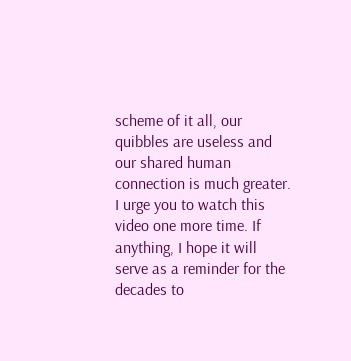scheme of it all, our quibbles are useless and our shared human connection is much greater. I urge you to watch this video one more time. If anything, I hope it will serve as a reminder for the decades to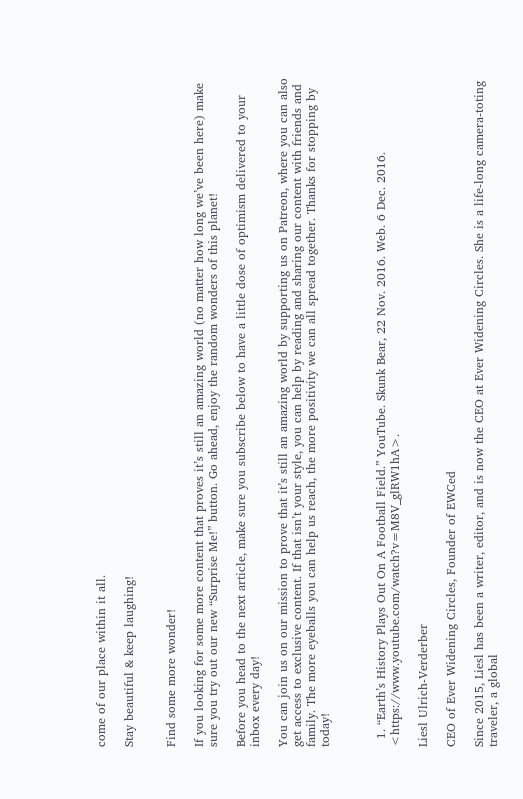come of our place within it all.

Stay beautiful & keep laughing!


Find some more wonder!

If you looking for some more content that proves it’s still an amazing world (no matter how long we’ve been here) make sure you try out our new “Surprise Me!” button. Go ahead, enjoy the random wonders of this planet!

Before you head to the next article, make sure you subscribe below to have a little dose of optimism delivered to your inbox every day!

You can join us on our mission to prove that it’s still an amazing world by supporting us on Patreon, where you can also get access to exclusive content. If that isn’t your style, you can help by reading and sharing our content with friends and family. The more eyeballs you can help us reach, the more positivity we can all spread together. Thanks for stopping by today!



  1. “Earth’s History Plays Out On A Football Field.” YouTube. Skunk Bear, 22 Nov. 2016. Web. 6 Dec. 2016. <https://www.youtube.com/watch?v=M8V_glRW1hA>.

Liesl Ulrich-Verderber

CEO of Ever Widening Circles, Founder of EWCed

Since 2015, Liesl has been a writer, editor, and is now the CEO at Ever Widening Circles. She is a life-long camera-toting traveler, a global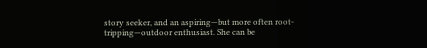story seeker, and an aspiring—but more often root-tripping—outdoor enthusiast. She can be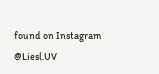found on Instagram @Liesl.UV